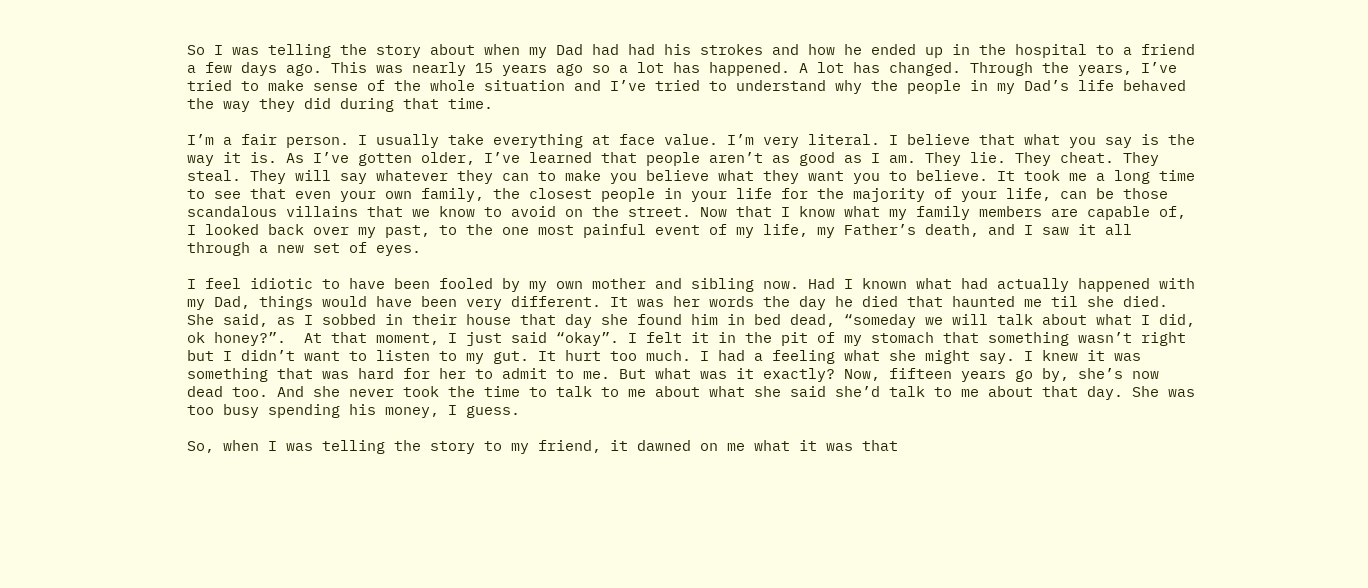So I was telling the story about when my Dad had had his strokes and how he ended up in the hospital to a friend a few days ago. This was nearly 15 years ago so a lot has happened. A lot has changed. Through the years, I’ve tried to make sense of the whole situation and I’ve tried to understand why the people in my Dad’s life behaved the way they did during that time.

I’m a fair person. I usually take everything at face value. I’m very literal. I believe that what you say is the way it is. As I’ve gotten older, I’ve learned that people aren’t as good as I am. They lie. They cheat. They steal. They will say whatever they can to make you believe what they want you to believe. It took me a long time to see that even your own family, the closest people in your life for the majority of your life, can be those scandalous villains that we know to avoid on the street. Now that I know what my family members are capable of, I looked back over my past, to the one most painful event of my life, my Father’s death, and I saw it all through a new set of eyes.

I feel idiotic to have been fooled by my own mother and sibling now. Had I known what had actually happened with my Dad, things would have been very different. It was her words the day he died that haunted me til she died. She said, as I sobbed in their house that day she found him in bed dead, “someday we will talk about what I did, ok honey?”.  At that moment, I just said “okay”. I felt it in the pit of my stomach that something wasn’t right but I didn’t want to listen to my gut. It hurt too much. I had a feeling what she might say. I knew it was something that was hard for her to admit to me. But what was it exactly? Now, fifteen years go by, she’s now dead too. And she never took the time to talk to me about what she said she’d talk to me about that day. She was too busy spending his money, I guess.

So, when I was telling the story to my friend, it dawned on me what it was that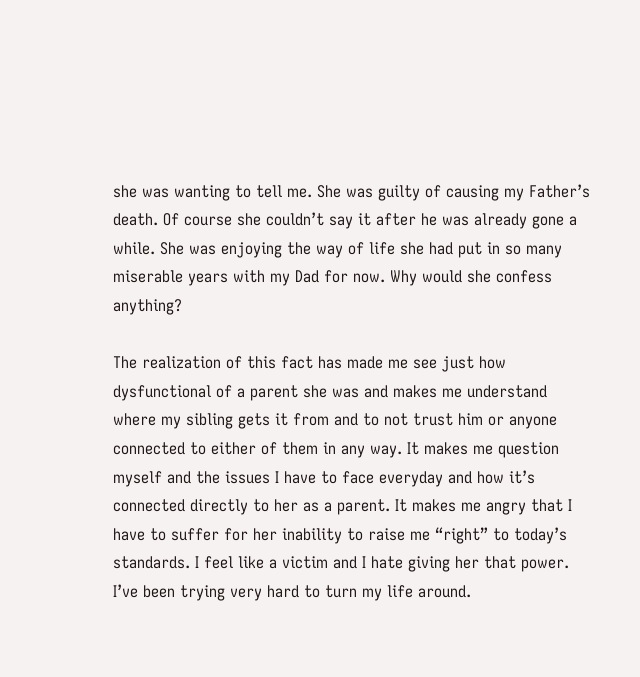she was wanting to tell me. She was guilty of causing my Father’s death. Of course she couldn’t say it after he was already gone a while. She was enjoying the way of life she had put in so many miserable years with my Dad for now. Why would she confess anything?

The realization of this fact has made me see just how dysfunctional of a parent she was and makes me understand where my sibling gets it from and to not trust him or anyone connected to either of them in any way. It makes me question myself and the issues I have to face everyday and how it’s connected directly to her as a parent. It makes me angry that I have to suffer for her inability to raise me “right” to today’s standards. I feel like a victim and I hate giving her that power. I’ve been trying very hard to turn my life around.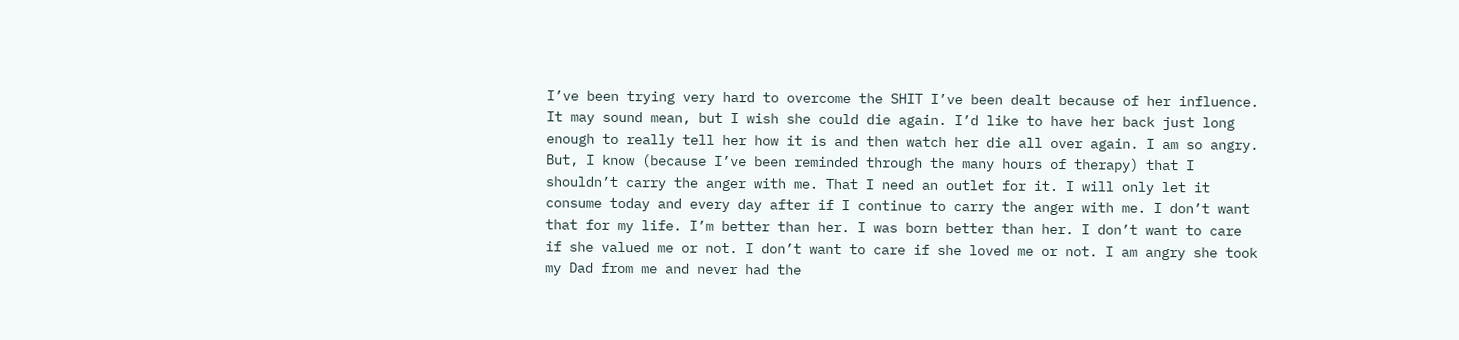I’ve been trying very hard to overcome the SHIT I’ve been dealt because of her influence. It may sound mean, but I wish she could die again. I’d like to have her back just long enough to really tell her how it is and then watch her die all over again. I am so angry. But, I know (because I’ve been reminded through the many hours of therapy) that I shouldn’t carry the anger with me. That I need an outlet for it. I will only let it consume today and every day after if I continue to carry the anger with me. I don’t want that for my life. I’m better than her. I was born better than her. I don’t want to care if she valued me or not. I don’t want to care if she loved me or not. I am angry she took my Dad from me and never had the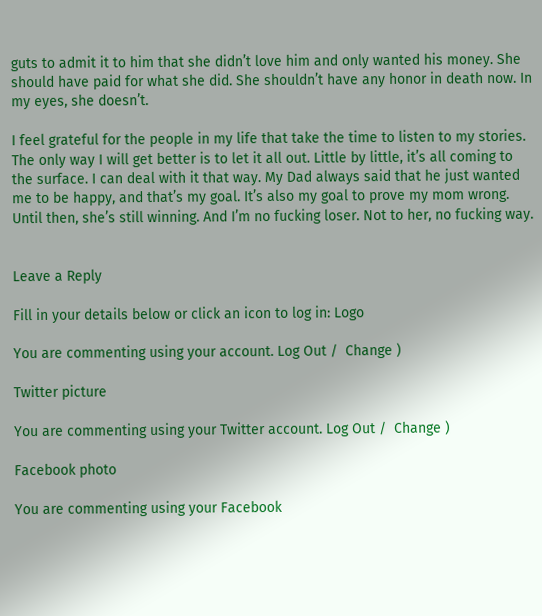guts to admit it to him that she didn’t love him and only wanted his money. She should have paid for what she did. She shouldn’t have any honor in death now. In my eyes, she doesn’t.

I feel grateful for the people in my life that take the time to listen to my stories. The only way I will get better is to let it all out. Little by little, it’s all coming to the surface. I can deal with it that way. My Dad always said that he just wanted me to be happy, and that’s my goal. It’s also my goal to prove my mom wrong. Until then, she’s still winning. And I’m no fucking loser. Not to her, no fucking way.


Leave a Reply

Fill in your details below or click an icon to log in: Logo

You are commenting using your account. Log Out /  Change )

Twitter picture

You are commenting using your Twitter account. Log Out /  Change )

Facebook photo

You are commenting using your Facebook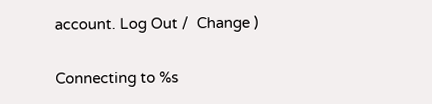account. Log Out /  Change )

Connecting to %s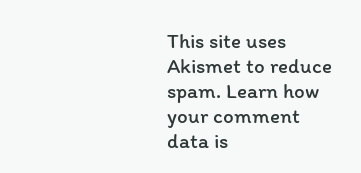This site uses Akismet to reduce spam. Learn how your comment data is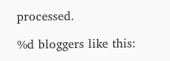processed.

%d bloggers like this: